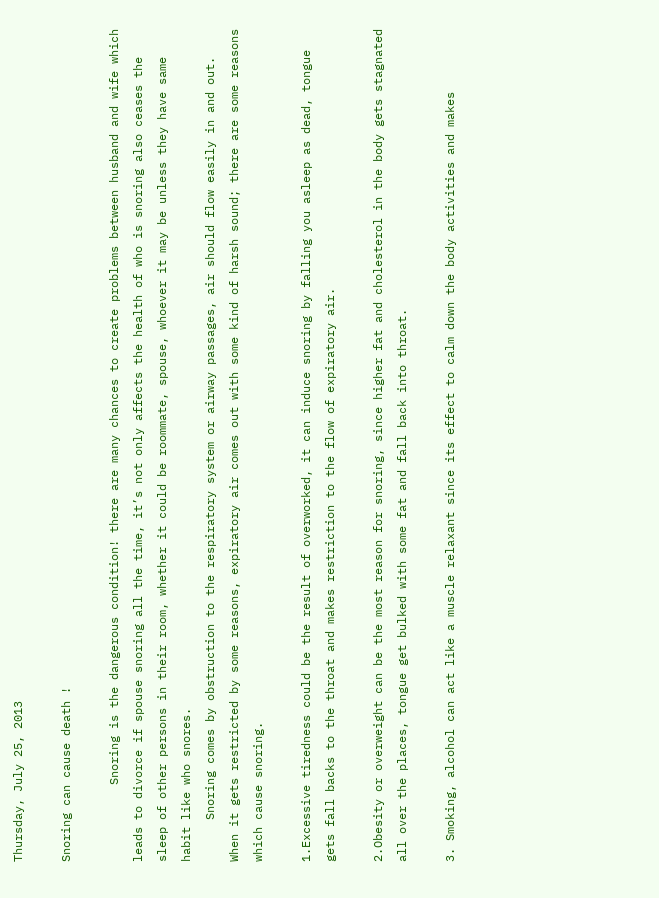Thursday, July 25, 2013

Snoring can cause death !

           Snoring is the dangerous condition! there are many chances to create problems between husband and wife which leads to divorce if spouse snoring all the time, it’s not only affects the health of who is snoring also ceases the sleep of other persons in their room, whether it could be roommate, spouse, whoever it may be unless they have same habit like who snores.
      Snoring comes by obstruction to the respiratory system or airway passages, air should flow easily in and out. When it gets restricted by some reasons, expiratory air comes out with some kind of harsh sound; there are some reasons which cause snoring.

1.Excessive tiredness could be the result of overworked, it can induce snoring by falling you asleep as dead, tongue gets fall backs to the throat and makes restriction to the flow of expiratory air.

2.Obesity or overweight can be the most reason for snoring, since higher fat and cholesterol in the body gets stagnated all over the places, tongue get bulked with some fat and fall back into throat.

3. Smoking, alcohol can act like a muscle relaxant since its effect to calm down the body activities and makes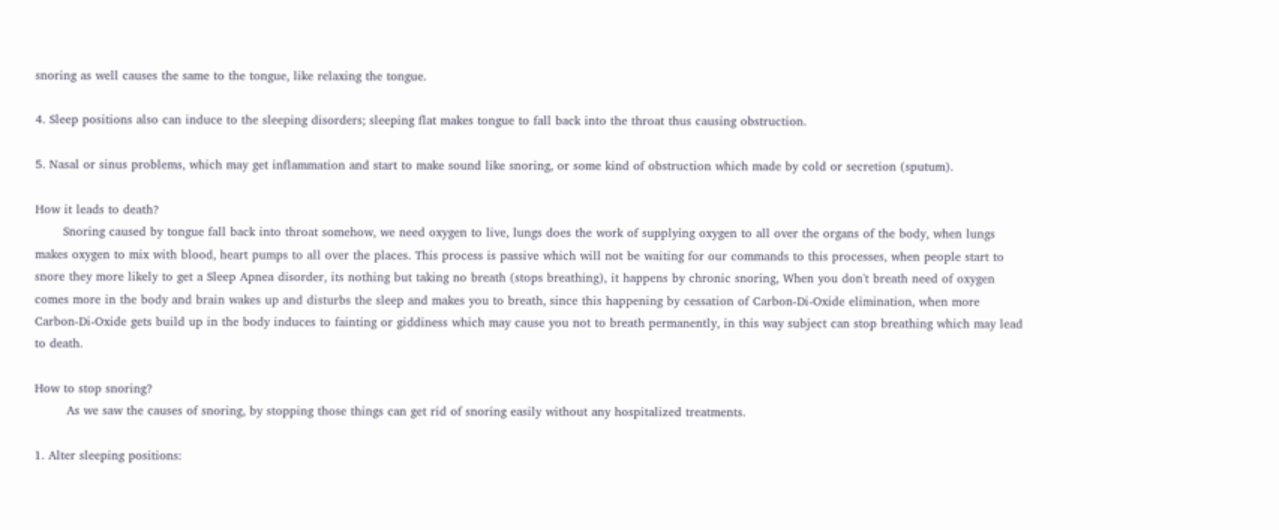snoring as well causes the same to the tongue, like relaxing the tongue.

4. Sleep positions also can induce to the sleeping disorders; sleeping flat makes tongue to fall back into the throat thus causing obstruction.

5. Nasal or sinus problems, which may get inflammation and start to make sound like snoring, or some kind of obstruction which made by cold or secretion (sputum).

How it leads to death?
       Snoring caused by tongue fall back into throat somehow, we need oxygen to live, lungs does the work of supplying oxygen to all over the organs of the body, when lungs makes oxygen to mix with blood, heart pumps to all over the places. This process is passive which will not be waiting for our commands to this processes, when people start to snore they more likely to get a Sleep Apnea disorder, its nothing but taking no breath (stops breathing), it happens by chronic snoring, When you don't breath need of oxygen comes more in the body and brain wakes up and disturbs the sleep and makes you to breath, since this happening by cessation of Carbon-Di-Oxide elimination, when more Carbon-Di-Oxide gets build up in the body induces to fainting or giddiness which may cause you not to breath permanently, in this way subject can stop breathing which may lead to death.

How to stop snoring?
        As we saw the causes of snoring, by stopping those things can get rid of snoring easily without any hospitalized treatments.

1. Alter sleeping positions: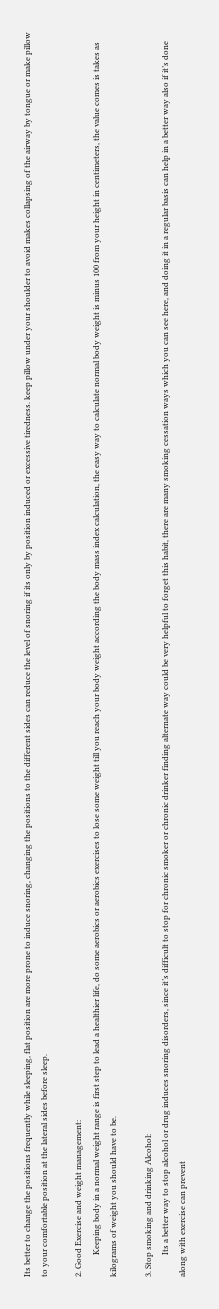Its better to change the positions frequently while sleeping, flat position are more prone to induce snoring, changing the positions to the different sides can reduce the level of snoring if its only by position induced or excessive tiredness. keep pillow under your shoulder to avoid makes collapsing of the airway by tongue or make pillow to your comfortable position at the lateral sides before sleep.

2. Good Exercise and weight management:
           Keeping body in a normal weight range is first step to lead a healthier life, do some aerobics or aerobics exercises to lose some weight till you reach your body weight according the body mass index calculation, the easy way to calculate normal body weight is minus 100 from your height in centimeters, the value comes is takes as kilograms of weight you should have to be.

3. Stop smoking and drinking Alcohol:
           Its a better way to stop alcohol or drug induces snoring disorders, since it’s difficult to stop for chronic smoker or chronic drinker finding alternate way could be very helpful to forget this habit, there are many smoking cessation ways which you can see here, and doing it in a regular basis can help in a better way also if it’s done along with exercise can prevent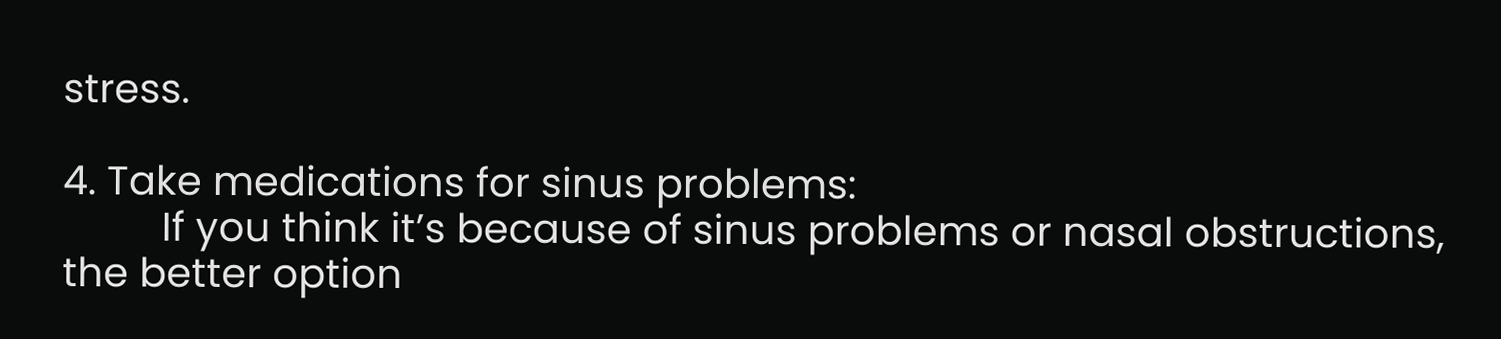stress.

4. Take medications for sinus problems:
         If you think it’s because of sinus problems or nasal obstructions, the better option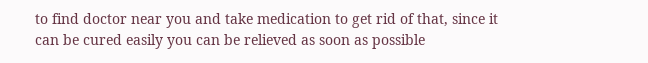to find doctor near you and take medication to get rid of that, since it can be cured easily you can be relieved as soon as possible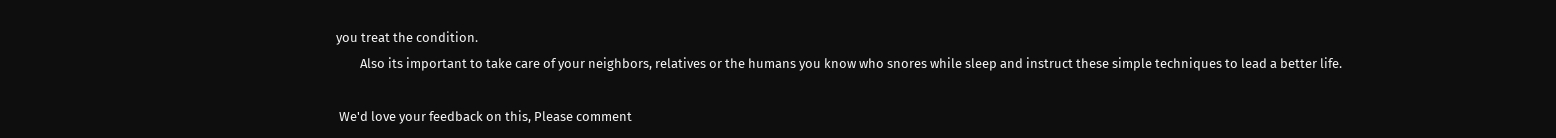you treat the condition.
        Also its important to take care of your neighbors, relatives or the humans you know who snores while sleep and instruct these simple techniques to lead a better life.

 We'd love your feedback on this, Please comment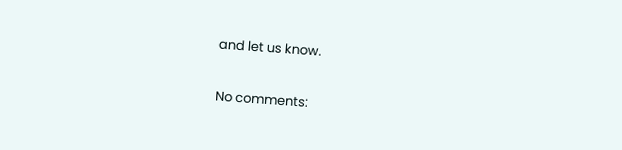and let us know.

No comments: